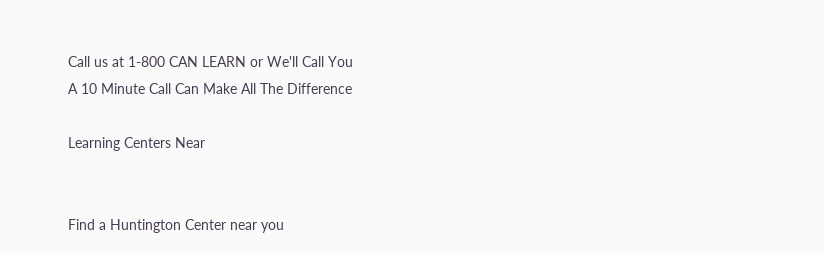Call us at 1-800 CAN LEARN or We'll Call You
A 10 Minute Call Can Make All The Difference

Learning Centers Near


Find a Huntington Center near you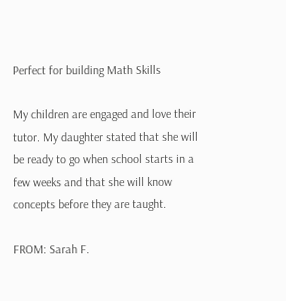Perfect for building Math Skills

My children are engaged and love their tutor. My daughter stated that she will be ready to go when school starts in a few weeks and that she will know concepts before they are taught.

FROM: Sarah F.